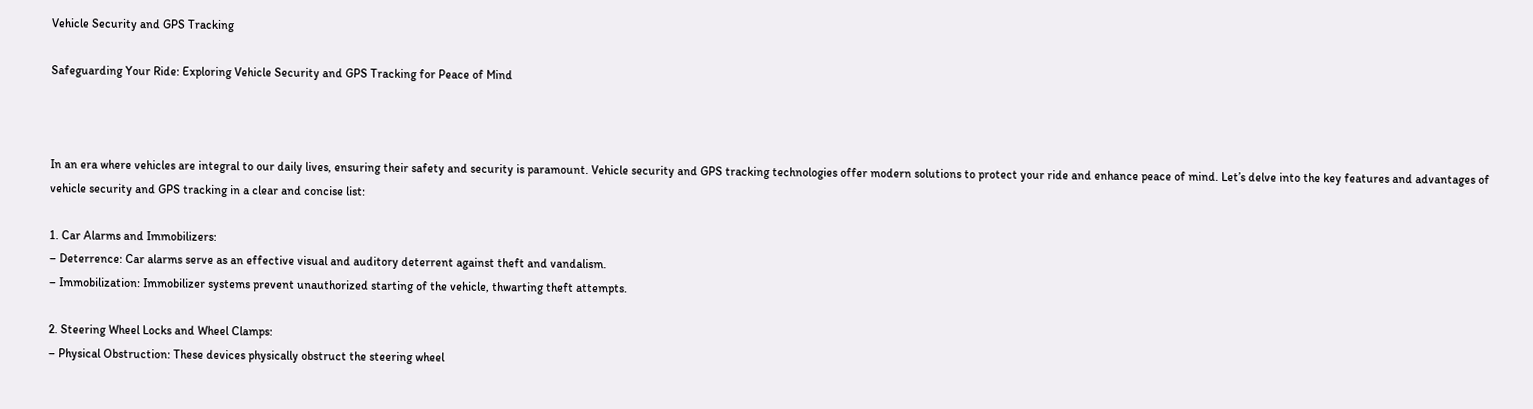Vehicle Security and GPS Tracking

Safeguarding Your Ride: Exploring Vehicle Security and GPS Tracking for Peace of Mind



In an era where vehicles are integral to our daily lives, ensuring their safety and security is paramount. Vehicle security and GPS tracking technologies offer modern solutions to protect your ride and enhance peace of mind. Let’s delve into the key features and advantages of vehicle security and GPS tracking in a clear and concise list:

1. Car Alarms and Immobilizers:
– Deterrence: Car alarms serve as an effective visual and auditory deterrent against theft and vandalism.
– Immobilization: Immobilizer systems prevent unauthorized starting of the vehicle, thwarting theft attempts.

2. Steering Wheel Locks and Wheel Clamps:
– Physical Obstruction: These devices physically obstruct the steering wheel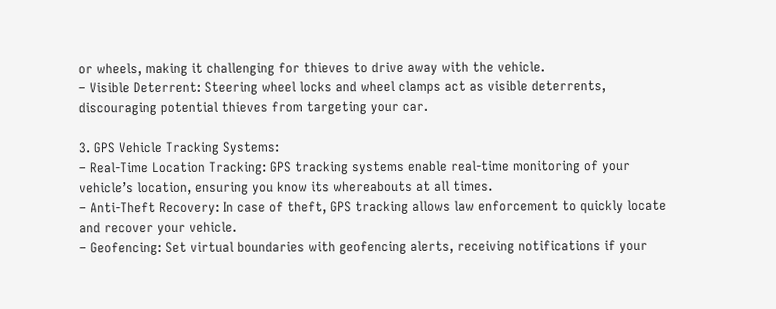or wheels, making it challenging for thieves to drive away with the vehicle.
– Visible Deterrent: Steering wheel locks and wheel clamps act as visible deterrents, discouraging potential thieves from targeting your car.

3. GPS Vehicle Tracking Systems:
– Real-Time Location Tracking: GPS tracking systems enable real-time monitoring of your vehicle’s location, ensuring you know its whereabouts at all times.
– Anti-Theft Recovery: In case of theft, GPS tracking allows law enforcement to quickly locate and recover your vehicle.
– Geofencing: Set virtual boundaries with geofencing alerts, receiving notifications if your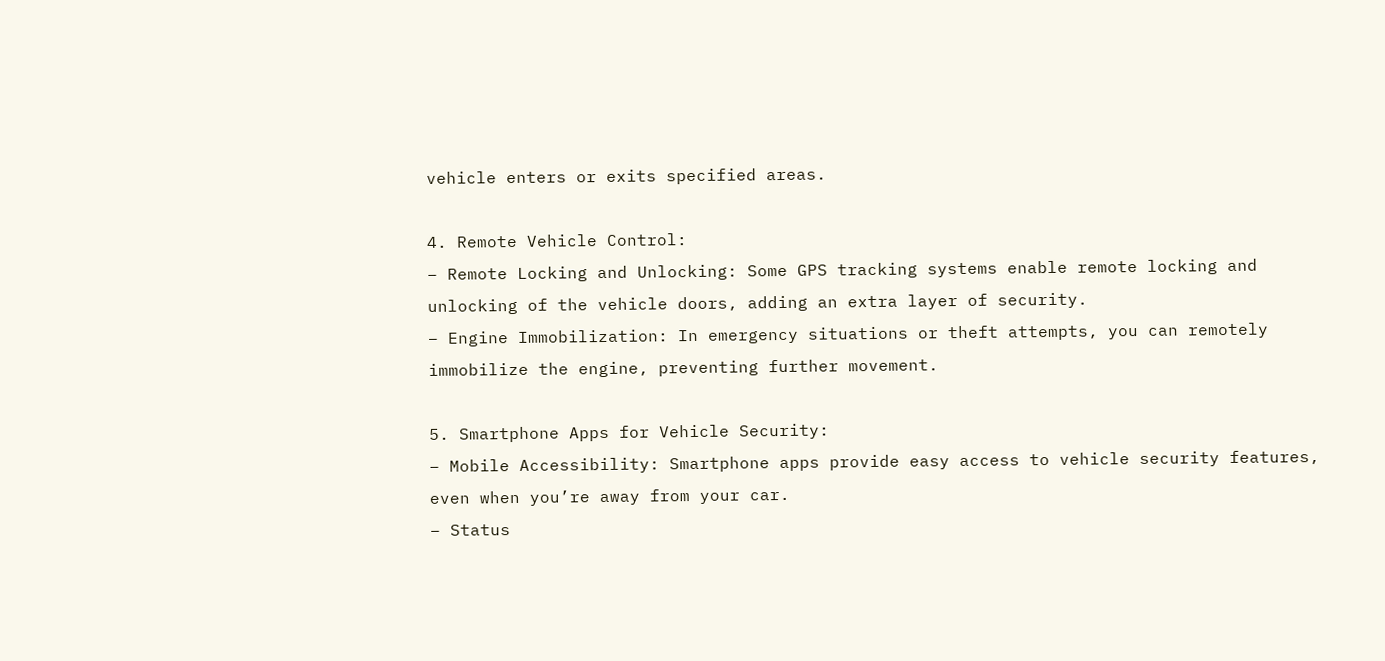vehicle enters or exits specified areas.

4. Remote Vehicle Control:
– Remote Locking and Unlocking: Some GPS tracking systems enable remote locking and unlocking of the vehicle doors, adding an extra layer of security.
– Engine Immobilization: In emergency situations or theft attempts, you can remotely immobilize the engine, preventing further movement.

5. Smartphone Apps for Vehicle Security:
– Mobile Accessibility: Smartphone apps provide easy access to vehicle security features, even when you’re away from your car.
– Status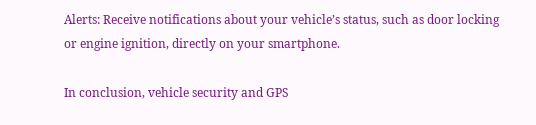Alerts: Receive notifications about your vehicle’s status, such as door locking or engine ignition, directly on your smartphone.

In conclusion, vehicle security and GPS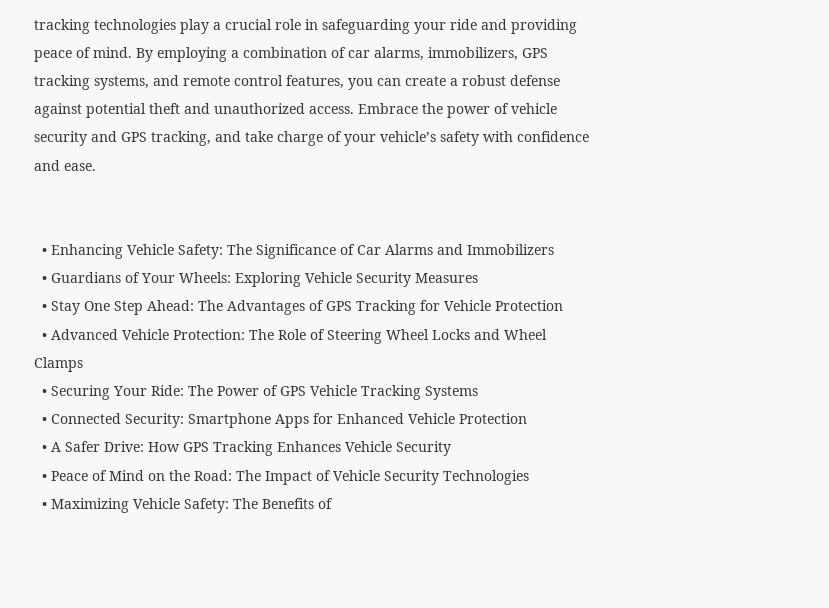tracking technologies play a crucial role in safeguarding your ride and providing peace of mind. By employing a combination of car alarms, immobilizers, GPS tracking systems, and remote control features, you can create a robust defense against potential theft and unauthorized access. Embrace the power of vehicle security and GPS tracking, and take charge of your vehicle’s safety with confidence and ease.


  • Enhancing Vehicle Safety: The Significance of Car Alarms and Immobilizers
  • Guardians of Your Wheels: Exploring Vehicle Security Measures
  • Stay One Step Ahead: The Advantages of GPS Tracking for Vehicle Protection
  • Advanced Vehicle Protection: The Role of Steering Wheel Locks and Wheel Clamps
  • Securing Your Ride: The Power of GPS Vehicle Tracking Systems
  • Connected Security: Smartphone Apps for Enhanced Vehicle Protection
  • A Safer Drive: How GPS Tracking Enhances Vehicle Security
  • Peace of Mind on the Road: The Impact of Vehicle Security Technologies
  • Maximizing Vehicle Safety: The Benefits of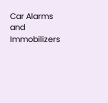Car Alarms and Immobilizers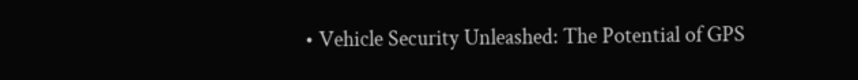• Vehicle Security Unleashed: The Potential of GPS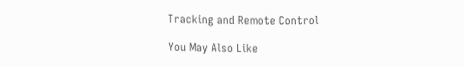Tracking and Remote Control

You May Also Like